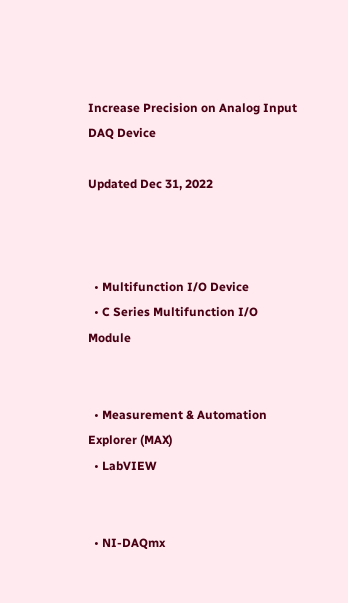Increase Precision on Analog Input DAQ Device

Updated Dec 31, 2022



  • Multifunction I/O Device
  • C Series Multifunction I/O Module


  • Measurement & Automation Explorer (MAX)
  • LabVIEW


  • NI-DAQmx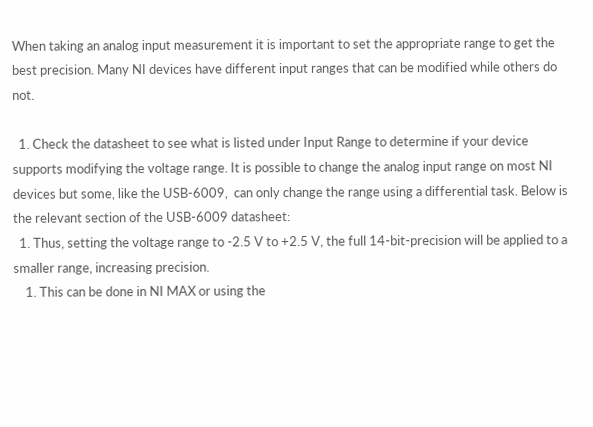When taking an analog input measurement it is important to set the appropriate range to get the best precision. Many NI devices have different input ranges that can be modified while others do not.

  1. Check the datasheet to see what is listed under Input Range to determine if your device supports modifying the voltage range. It is possible to change the analog input range on most NI devices but some, like the USB-6009,  can only change the range using a differential task. Below is the relevant section of the USB-6009 datasheet:
  1. Thus, setting the voltage range to -2.5 V to +2.5 V, the full 14-bit-precision will be applied to a smaller range, increasing precision.
    1. This can be done in NI MAX or using the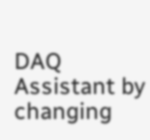DAQ Assistant by changing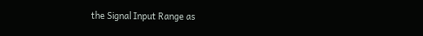the Signal Input Range as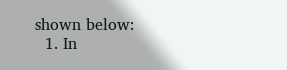shown below:
  1. In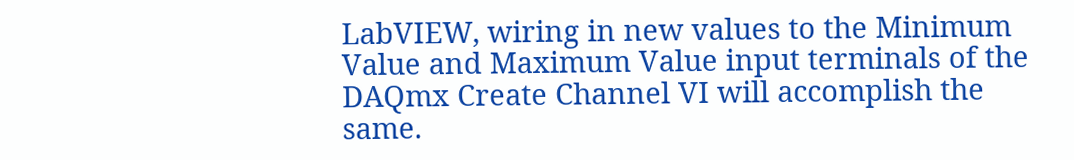LabVIEW, wiring in new values to the Minimum Value and Maximum Value input terminals of the DAQmx Create Channel VI will accomplish the same.